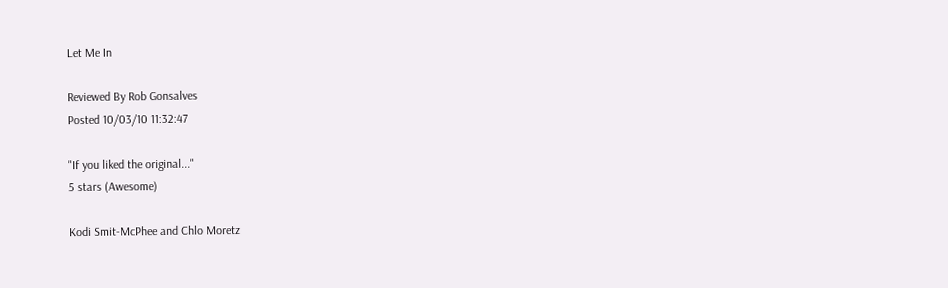Let Me In

Reviewed By Rob Gonsalves
Posted 10/03/10 11:32:47

"If you liked the original..."
5 stars (Awesome)

Kodi Smit-McPhee and Chlo Moretz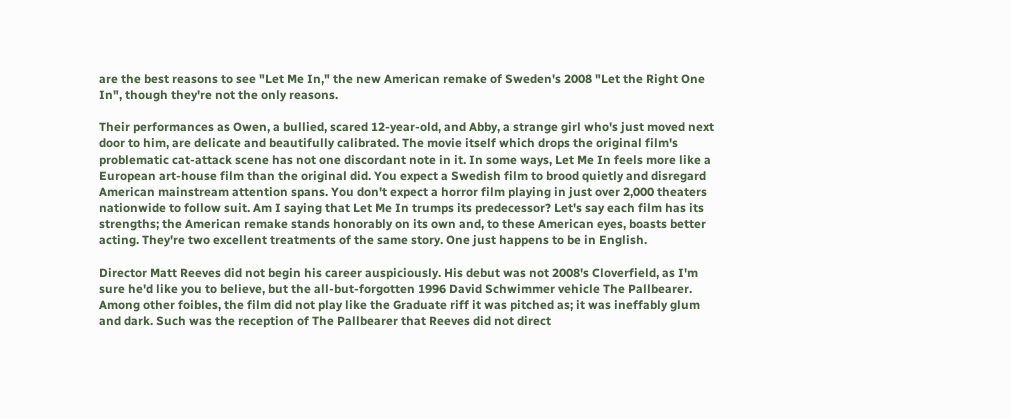are the best reasons to see "Let Me In," the new American remake of Sweden's 2008 "Let the Right One In", though they're not the only reasons.

Their performances as Owen, a bullied, scared 12-year-old, and Abby, a strange girl who's just moved next door to him, are delicate and beautifully calibrated. The movie itself which drops the original film's problematic cat-attack scene has not one discordant note in it. In some ways, Let Me In feels more like a European art-house film than the original did. You expect a Swedish film to brood quietly and disregard American mainstream attention spans. You don't expect a horror film playing in just over 2,000 theaters nationwide to follow suit. Am I saying that Let Me In trumps its predecessor? Let's say each film has its strengths; the American remake stands honorably on its own and, to these American eyes, boasts better acting. They're two excellent treatments of the same story. One just happens to be in English.

Director Matt Reeves did not begin his career auspiciously. His debut was not 2008's Cloverfield, as I'm sure he'd like you to believe, but the all-but-forgotten 1996 David Schwimmer vehicle The Pallbearer. Among other foibles, the film did not play like the Graduate riff it was pitched as; it was ineffably glum and dark. Such was the reception of The Pallbearer that Reeves did not direct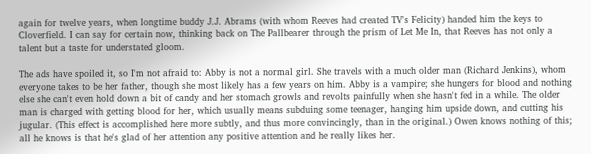again for twelve years, when longtime buddy J.J. Abrams (with whom Reeves had created TV's Felicity) handed him the keys to Cloverfield. I can say for certain now, thinking back on The Pallbearer through the prism of Let Me In, that Reeves has not only a talent but a taste for understated gloom.

The ads have spoiled it, so I'm not afraid to: Abby is not a normal girl. She travels with a much older man (Richard Jenkins), whom everyone takes to be her father, though she most likely has a few years on him. Abby is a vampire; she hungers for blood and nothing else she can't even hold down a bit of candy and her stomach growls and revolts painfully when she hasn't fed in a while. The older man is charged with getting blood for her, which usually means subduing some teenager, hanging him upside down, and cutting his jugular. (This effect is accomplished here more subtly, and thus more convincingly, than in the original.) Owen knows nothing of this; all he knows is that he's glad of her attention any positive attention and he really likes her.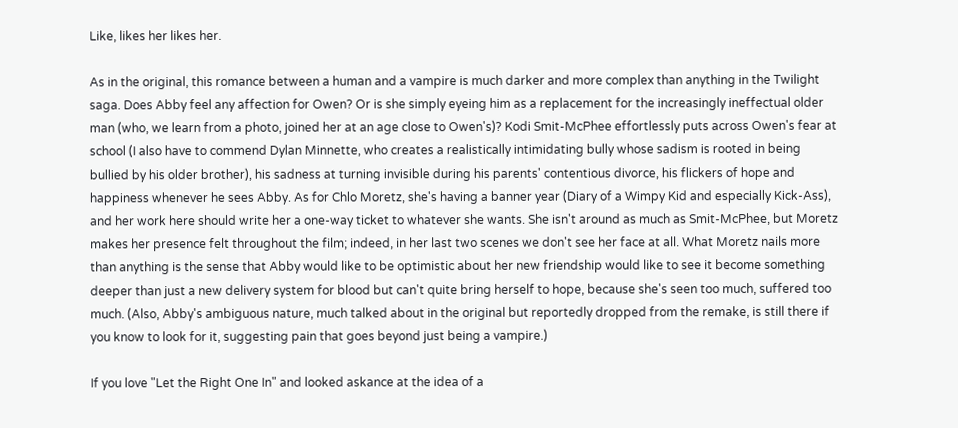Like, likes her likes her.

As in the original, this romance between a human and a vampire is much darker and more complex than anything in the Twilight saga. Does Abby feel any affection for Owen? Or is she simply eyeing him as a replacement for the increasingly ineffectual older man (who, we learn from a photo, joined her at an age close to Owen's)? Kodi Smit-McPhee effortlessly puts across Owen's fear at school (I also have to commend Dylan Minnette, who creates a realistically intimidating bully whose sadism is rooted in being bullied by his older brother), his sadness at turning invisible during his parents' contentious divorce, his flickers of hope and happiness whenever he sees Abby. As for Chlo Moretz, she's having a banner year (Diary of a Wimpy Kid and especially Kick-Ass), and her work here should write her a one-way ticket to whatever she wants. She isn't around as much as Smit-McPhee, but Moretz makes her presence felt throughout the film; indeed, in her last two scenes we don't see her face at all. What Moretz nails more than anything is the sense that Abby would like to be optimistic about her new friendship would like to see it become something deeper than just a new delivery system for blood but can't quite bring herself to hope, because she's seen too much, suffered too much. (Also, Abby's ambiguous nature, much talked about in the original but reportedly dropped from the remake, is still there if you know to look for it, suggesting pain that goes beyond just being a vampire.)

If you love "Let the Right One In" and looked askance at the idea of a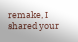remake, I shared your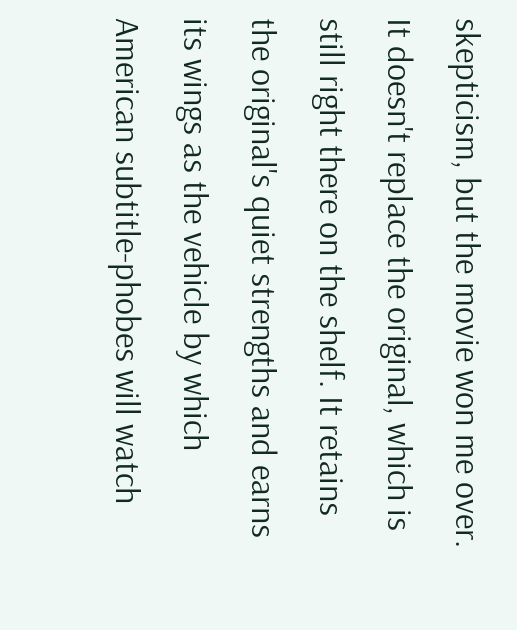skepticism, but the movie won me over. It doesn't replace the original, which is still right there on the shelf. It retains the original's quiet strengths and earns its wings as the vehicle by which American subtitle-phobes will watch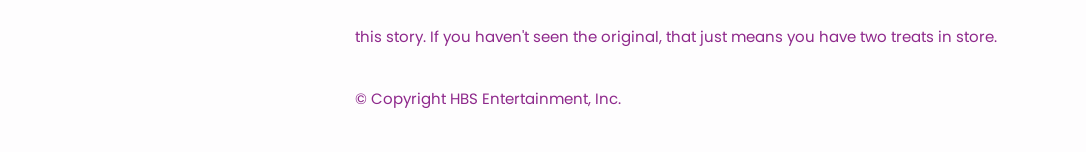this story. If you haven't seen the original, that just means you have two treats in store.

© Copyright HBS Entertainment, Inc.